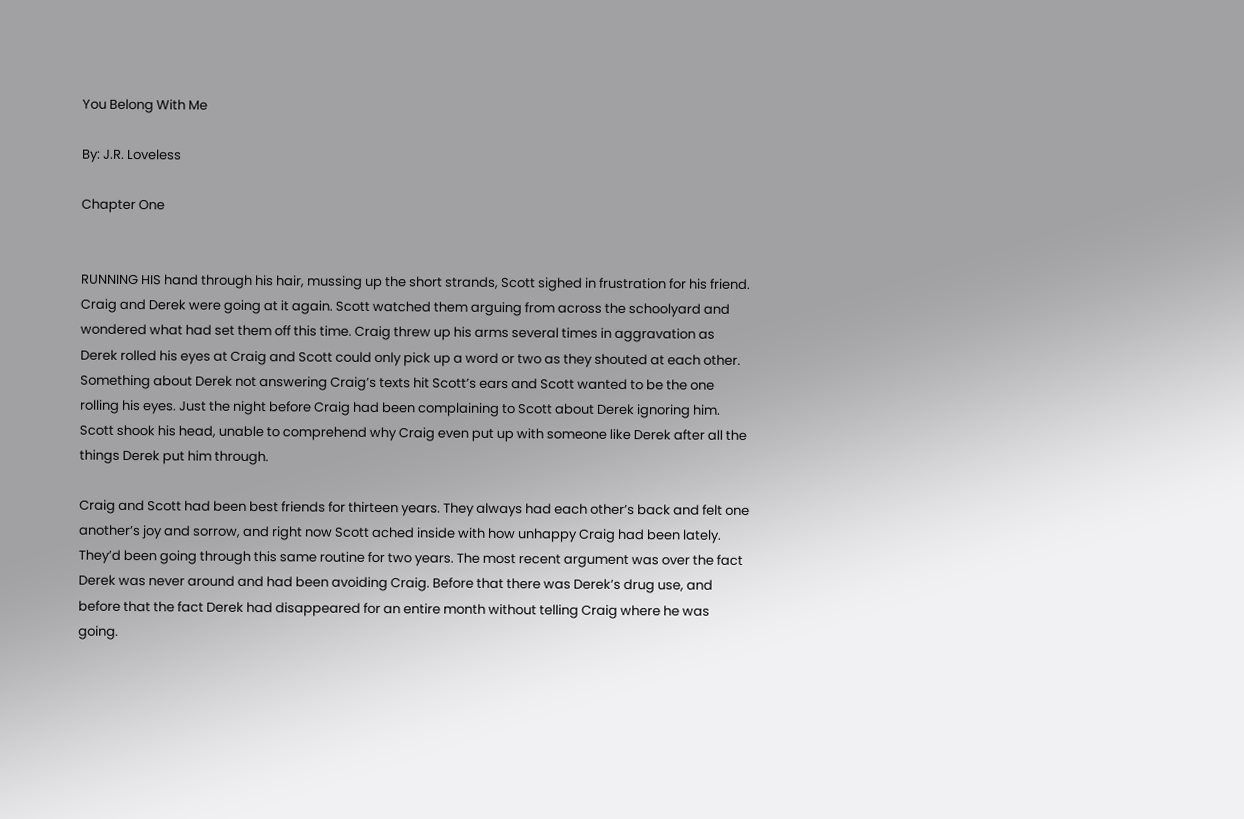You Belong With Me

By: J.R. Loveless

Chapter One


RUNNING HIS hand through his hair, mussing up the short strands, Scott sighed in frustration for his friend. Craig and Derek were going at it again. Scott watched them arguing from across the schoolyard and wondered what had set them off this time. Craig threw up his arms several times in aggravation as Derek rolled his eyes at Craig and Scott could only pick up a word or two as they shouted at each other. Something about Derek not answering Craig’s texts hit Scott’s ears and Scott wanted to be the one rolling his eyes. Just the night before Craig had been complaining to Scott about Derek ignoring him. Scott shook his head, unable to comprehend why Craig even put up with someone like Derek after all the things Derek put him through.

Craig and Scott had been best friends for thirteen years. They always had each other’s back and felt one another’s joy and sorrow, and right now Scott ached inside with how unhappy Craig had been lately. They’d been going through this same routine for two years. The most recent argument was over the fact Derek was never around and had been avoiding Craig. Before that there was Derek’s drug use, and before that the fact Derek had disappeared for an entire month without telling Craig where he was going.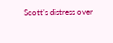Scott’s distress over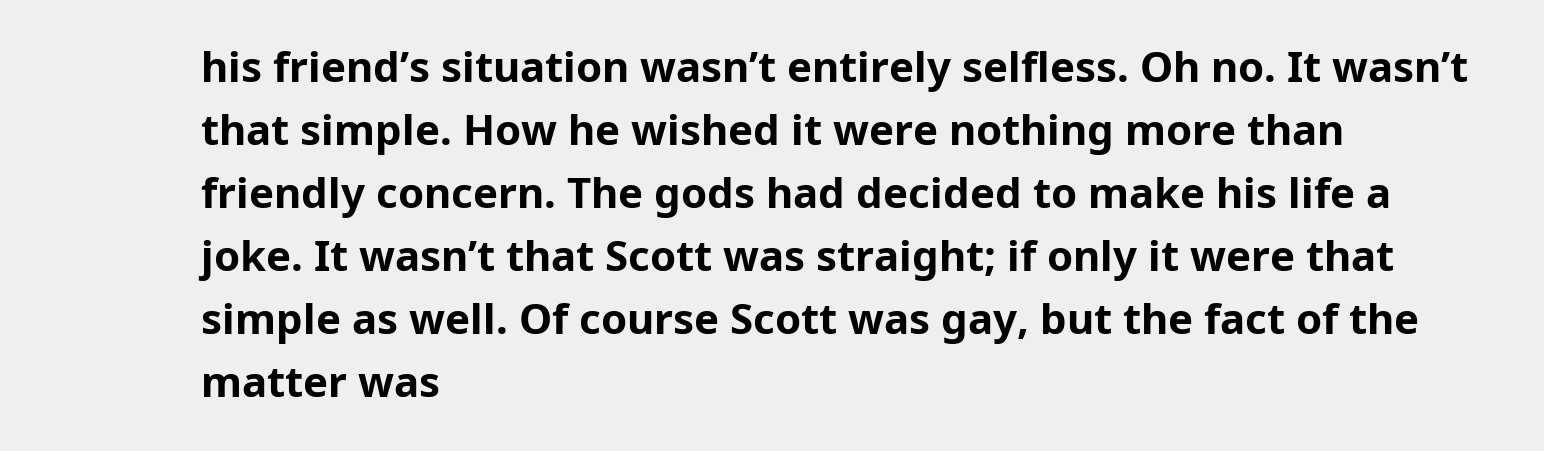his friend’s situation wasn’t entirely selfless. Oh no. It wasn’t that simple. How he wished it were nothing more than friendly concern. The gods had decided to make his life a joke. It wasn’t that Scott was straight; if only it were that simple as well. Of course Scott was gay, but the fact of the matter was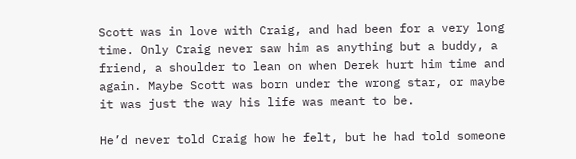Scott was in love with Craig, and had been for a very long time. Only Craig never saw him as anything but a buddy, a friend, a shoulder to lean on when Derek hurt him time and again. Maybe Scott was born under the wrong star, or maybe it was just the way his life was meant to be.

He’d never told Craig how he felt, but he had told someone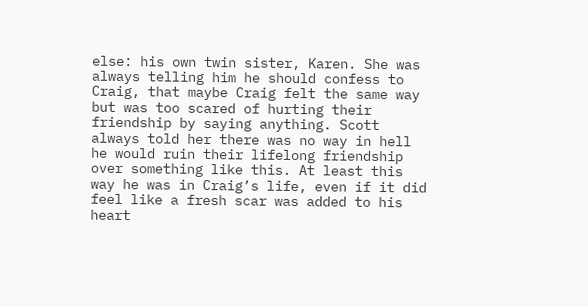else: his own twin sister, Karen. She was always telling him he should confess to Craig, that maybe Craig felt the same way but was too scared of hurting their friendship by saying anything. Scott always told her there was no way in hell he would ruin their lifelong friendship over something like this. At least this way he was in Craig’s life, even if it did feel like a fresh scar was added to his heart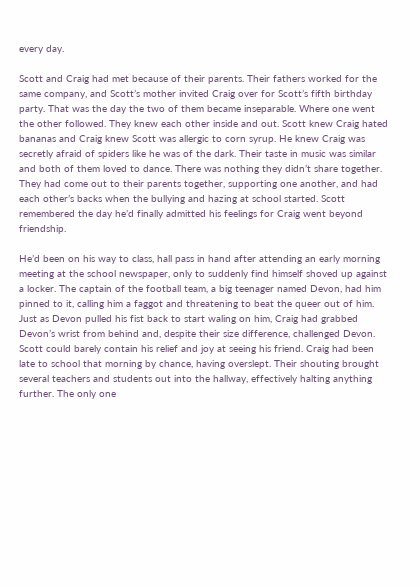every day.

Scott and Craig had met because of their parents. Their fathers worked for the same company, and Scott’s mother invited Craig over for Scott’s fifth birthday party. That was the day the two of them became inseparable. Where one went the other followed. They knew each other inside and out. Scott knew Craig hated bananas and Craig knew Scott was allergic to corn syrup. He knew Craig was secretly afraid of spiders like he was of the dark. Their taste in music was similar and both of them loved to dance. There was nothing they didn’t share together. They had come out to their parents together, supporting one another, and had each other’s backs when the bullying and hazing at school started. Scott remembered the day he’d finally admitted his feelings for Craig went beyond friendship.

He’d been on his way to class, hall pass in hand after attending an early morning meeting at the school newspaper, only to suddenly find himself shoved up against a locker. The captain of the football team, a big teenager named Devon, had him pinned to it, calling him a faggot and threatening to beat the queer out of him. Just as Devon pulled his fist back to start waling on him, Craig had grabbed Devon’s wrist from behind and, despite their size difference, challenged Devon. Scott could barely contain his relief and joy at seeing his friend. Craig had been late to school that morning by chance, having overslept. Their shouting brought several teachers and students out into the hallway, effectively halting anything further. The only one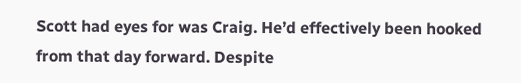Scott had eyes for was Craig. He’d effectively been hooked from that day forward. Despite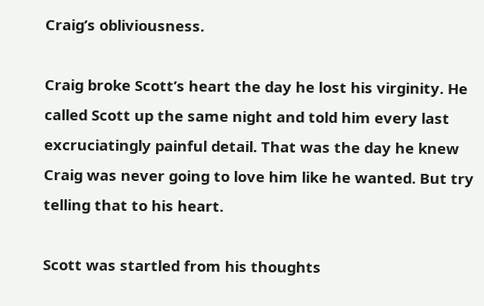Craig’s obliviousness.

Craig broke Scott’s heart the day he lost his virginity. He called Scott up the same night and told him every last excruciatingly painful detail. That was the day he knew Craig was never going to love him like he wanted. But try telling that to his heart.

Scott was startled from his thoughts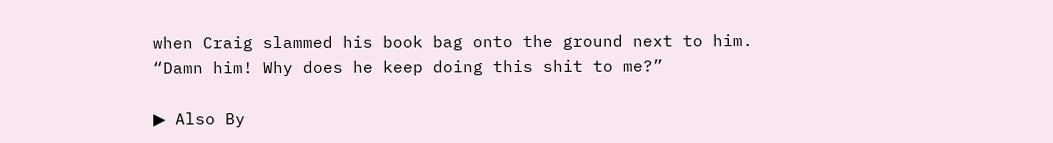when Craig slammed his book bag onto the ground next to him. “Damn him! Why does he keep doing this shit to me?”

▶ Also By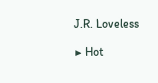J.R. Loveless

▶ Hot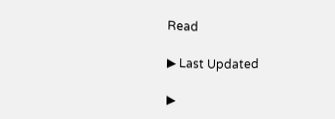Read

▶ Last Updated

▶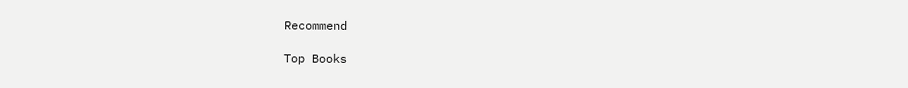Recommend

Top Books